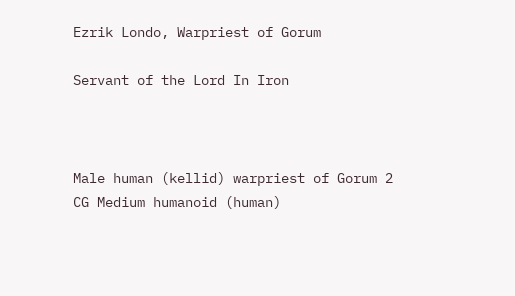Ezrik Londo, Warpriest of Gorum

Servant of the Lord In Iron



Male human (kellid) warpriest of Gorum 2
CG Medium humanoid (human)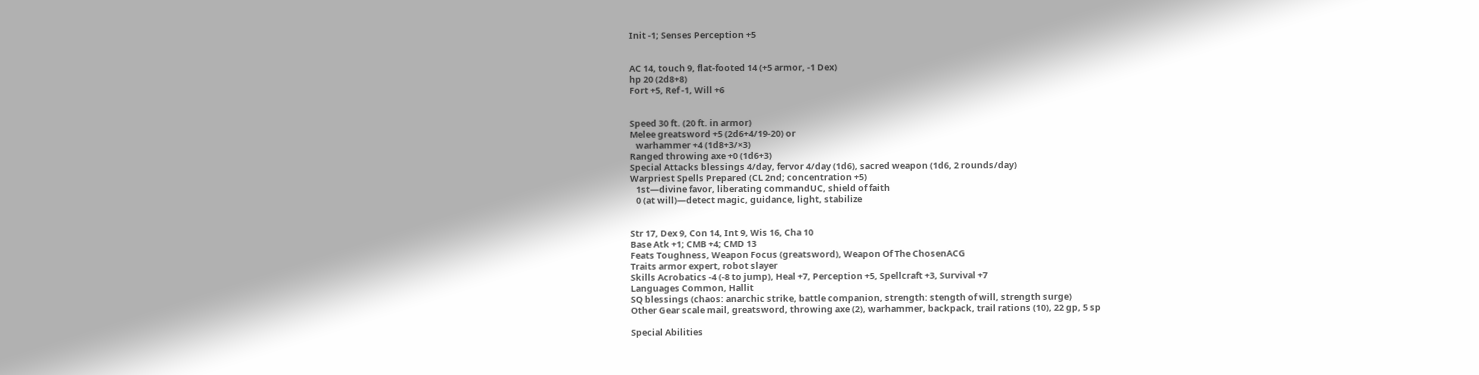Init -1; Senses Perception +5


AC 14, touch 9, flat-footed 14 (+5 armor, -1 Dex)
hp 20 (2d8+8)
Fort +5, Ref -1, Will +6


Speed 30 ft. (20 ft. in armor)
Melee greatsword +5 (2d6+4/19-20) or
   warhammer +4 (1d8+3/×3)
Ranged throwing axe +0 (1d6+3)
Special Attacks blessings 4/day, fervor 4/day (1d6), sacred weapon (1d6, 2 rounds/day)
Warpriest Spells Prepared (CL 2nd; concentration +5)
   1st—divine favor, liberating commandUC, shield of faith
   0 (at will)—detect magic, guidance, light, stabilize


Str 17, Dex 9, Con 14, Int 9, Wis 16, Cha 10
Base Atk +1; CMB +4; CMD 13
Feats Toughness, Weapon Focus (greatsword), Weapon Of The ChosenACG
Traits armor expert, robot slayer
Skills Acrobatics -4 (-8 to jump), Heal +7, Perception +5, Spellcraft +3, Survival +7
Languages Common, Hallit
SQ blessings (chaos: anarchic strike, battle companion, strength: stength of will, strength surge)
Other Gear scale mail, greatsword, throwing axe (2), warhammer, backpack, trail rations (10), 22 gp, 5 sp

Special Abilities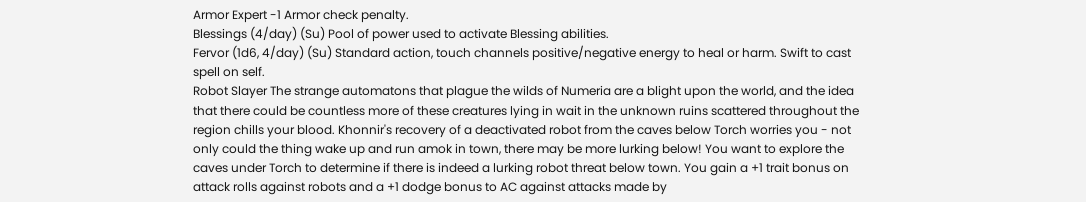Armor Expert -1 Armor check penalty.
Blessings (4/day) (Su) Pool of power used to activate Blessing abilities.
Fervor (1d6, 4/day) (Su) Standard action, touch channels positive/negative energy to heal or harm. Swift to cast spell on self.
Robot Slayer The strange automatons that plague the wilds of Numeria are a blight upon the world, and the idea that there could be countless more of these creatures lying in wait in the unknown ruins scattered throughout the region chills your blood. Khonnir's recovery of a deactivated robot from the caves below Torch worries you - not only could the thing wake up and run amok in town, there may be more lurking below! You want to explore the caves under Torch to determine if there is indeed a lurking robot threat below town. You gain a +1 trait bonus on attack rolls against robots and a +1 dodge bonus to AC against attacks made by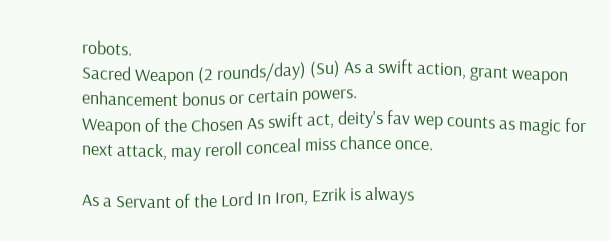robots.
Sacred Weapon (2 rounds/day) (Su) As a swift action, grant weapon enhancement bonus or certain powers.
Weapon of the Chosen As swift act, deity's fav wep counts as magic for next attack, may reroll conceal miss chance once.

As a Servant of the Lord In Iron, Ezrik is always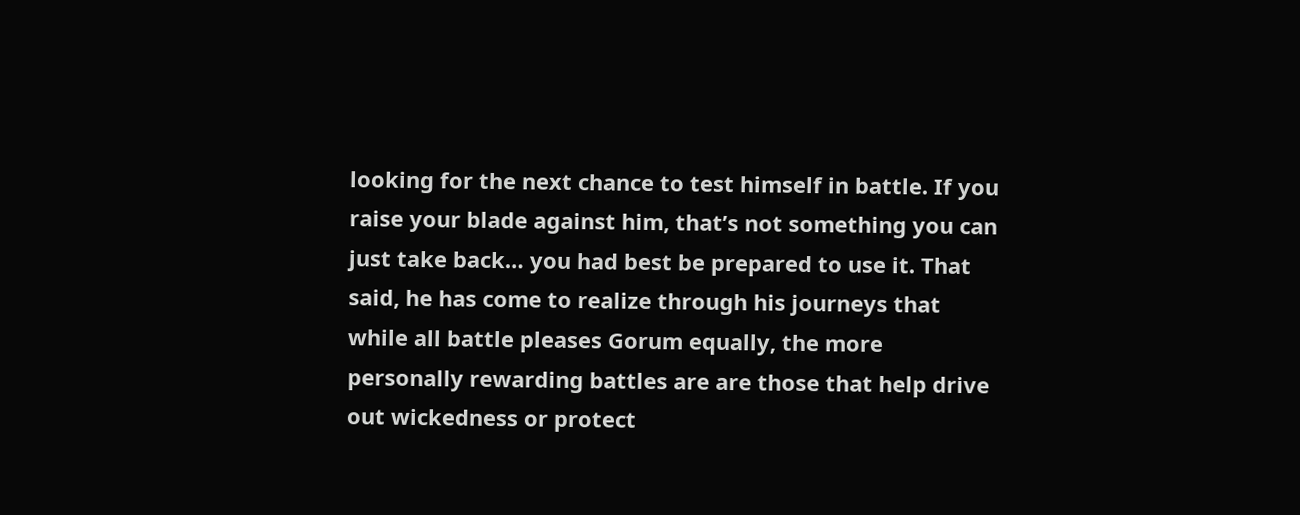looking for the next chance to test himself in battle. If you raise your blade against him, that’s not something you can just take back… you had best be prepared to use it. That said, he has come to realize through his journeys that while all battle pleases Gorum equally, the more personally rewarding battles are are those that help drive out wickedness or protect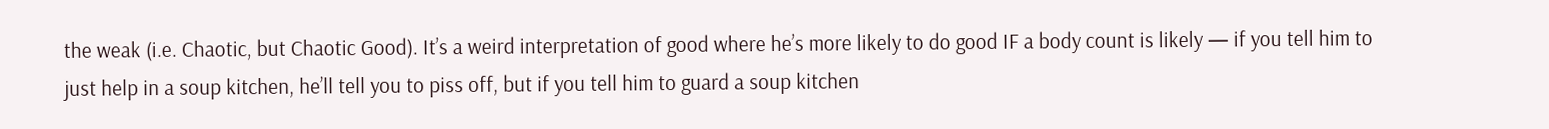the weak (i.e. Chaotic, but Chaotic Good). It’s a weird interpretation of good where he’s more likely to do good IF a body count is likely — if you tell him to just help in a soup kitchen, he’ll tell you to piss off, but if you tell him to guard a soup kitchen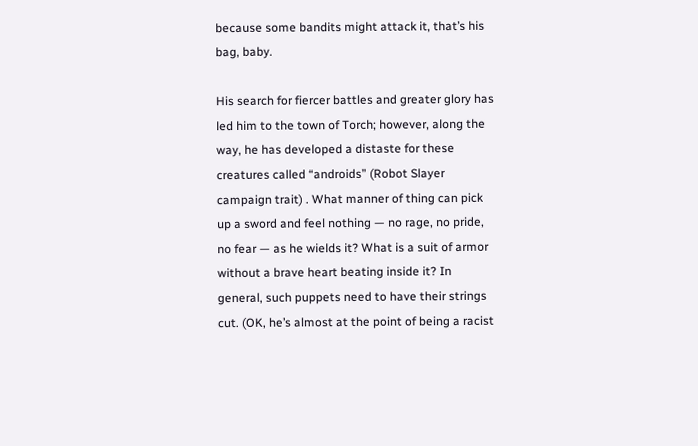because some bandits might attack it, that’s his bag, baby.

His search for fiercer battles and greater glory has led him to the town of Torch; however, along the way, he has developed a distaste for these creatures called “androids” (Robot Slayer campaign trait) . What manner of thing can pick up a sword and feel nothing — no rage, no pride, no fear — as he wields it? What is a suit of armor without a brave heart beating inside it? In general, such puppets need to have their strings cut. (OK, he’s almost at the point of being a racist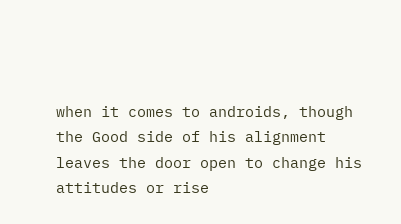when it comes to androids, though the Good side of his alignment leaves the door open to change his attitudes or rise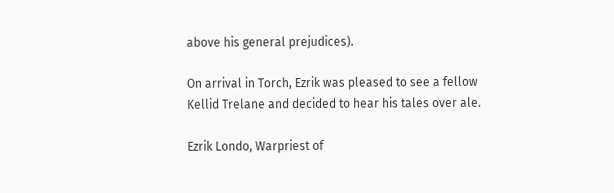above his general prejudices).

On arrival in Torch, Ezrik was pleased to see a fellow Kellid Trelane and decided to hear his tales over ale.

Ezrik Londo, Warpriest of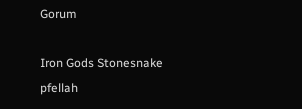Gorum

Iron Gods Stonesnake pfellah